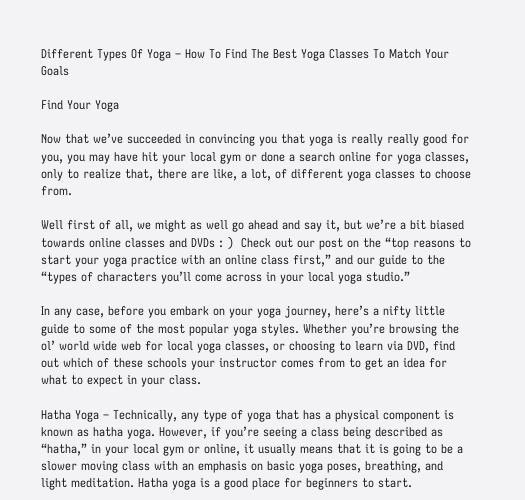Different Types Of Yoga – How To Find The Best Yoga Classes To Match Your Goals

Find Your Yoga

Now that we’ve succeeded in convincing you that yoga is really really good for you, you may have hit your local gym or done a search online for yoga classes, only to realize that, there are like, a lot, of different yoga classes to choose from.

Well first of all, we might as well go ahead and say it, but we’re a bit biased towards online classes and DVDs : )  Check out our post on the “top reasons to start your yoga practice with an online class first,” and our guide to the “types of characters you’ll come across in your local yoga studio.”

In any case, before you embark on your yoga journey, here’s a nifty little guide to some of the most popular yoga styles. Whether you’re browsing the ol’ world wide web for local yoga classes, or choosing to learn via DVD, find out which of these schools your instructor comes from to get an idea for what to expect in your class.

Hatha Yoga – Technically, any type of yoga that has a physical component is known as hatha yoga. However, if you’re seeing a class being described as “hatha,” in your local gym or online, it usually means that it is going to be a slower moving class with an emphasis on basic yoga poses, breathing, and light meditation. Hatha yoga is a good place for beginners to start.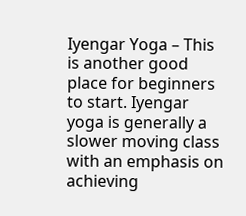Iyengar Yoga – This is another good place for beginners to start. Iyengar yoga is generally a slower moving class with an emphasis on achieving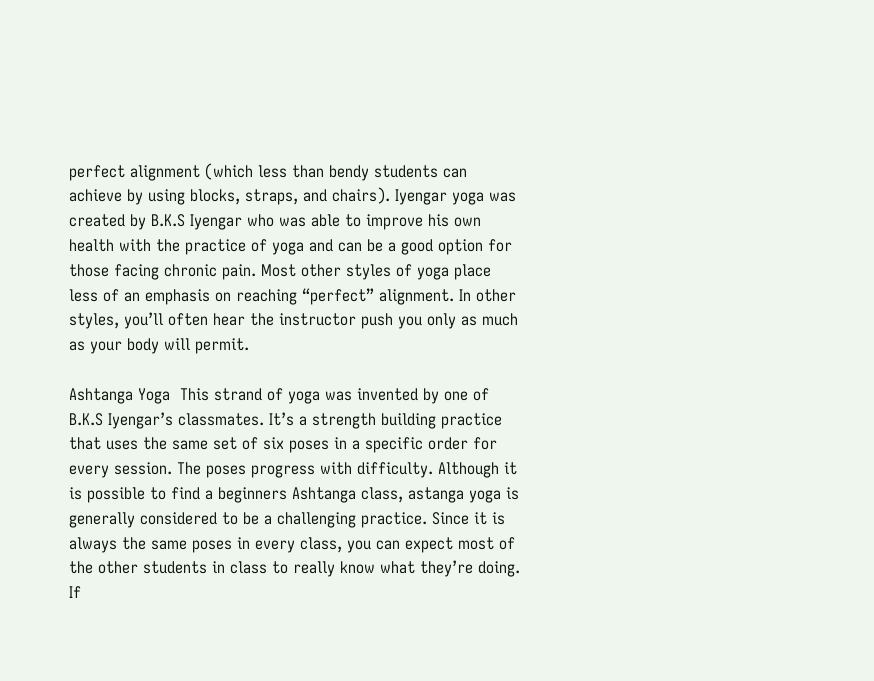perfect alignment (which less than bendy students can achieve by using blocks, straps, and chairs). Iyengar yoga was created by B.K.S Iyengar who was able to improve his own health with the practice of yoga and can be a good option for those facing chronic pain. Most other styles of yoga place less of an emphasis on reaching “perfect” alignment. In other styles, you’ll often hear the instructor push you only as much as your body will permit.

Ashtanga Yoga  This strand of yoga was invented by one of B.K.S Iyengar’s classmates. It’s a strength building practice that uses the same set of six poses in a specific order for every session. The poses progress with difficulty. Although it is possible to find a beginners Ashtanga class, astanga yoga is generally considered to be a challenging practice. Since it is always the same poses in every class, you can expect most of the other students in class to really know what they’re doing. If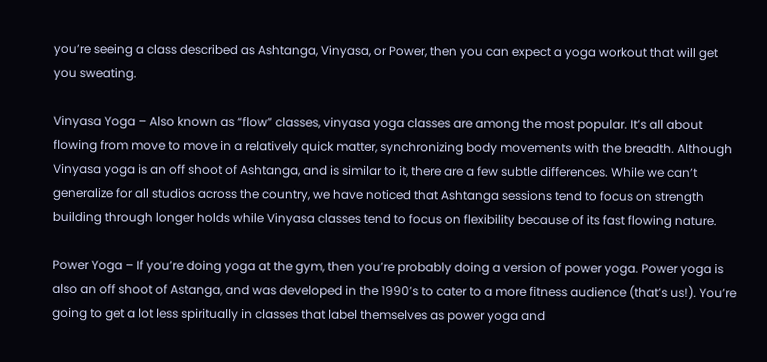you’re seeing a class described as Ashtanga, Vinyasa, or Power, then you can expect a yoga workout that will get you sweating.

Vinyasa Yoga – Also known as “flow” classes, vinyasa yoga classes are among the most popular. It’s all about flowing from move to move in a relatively quick matter, synchronizing body movements with the breadth. Although Vinyasa yoga is an off shoot of Ashtanga, and is similar to it, there are a few subtle differences. While we can’t generalize for all studios across the country, we have noticed that Ashtanga sessions tend to focus on strength building through longer holds while Vinyasa classes tend to focus on flexibility because of its fast flowing nature.

Power Yoga – If you’re doing yoga at the gym, then you’re probably doing a version of power yoga. Power yoga is also an off shoot of Astanga, and was developed in the 1990’s to cater to a more fitness audience (that’s us!). You’re going to get a lot less spiritually in classes that label themselves as power yoga and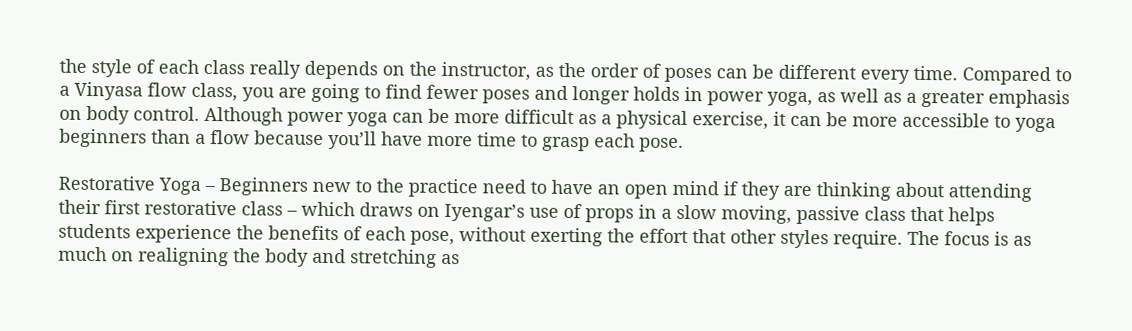the style of each class really depends on the instructor, as the order of poses can be different every time. Compared to a Vinyasa flow class, you are going to find fewer poses and longer holds in power yoga, as well as a greater emphasis on body control. Although power yoga can be more difficult as a physical exercise, it can be more accessible to yoga beginners than a flow because you’ll have more time to grasp each pose.

Restorative Yoga – Beginners new to the practice need to have an open mind if they are thinking about attending their first restorative class – which draws on Iyengar’s use of props in a slow moving, passive class that helps students experience the benefits of each pose, without exerting the effort that other styles require. The focus is as much on realigning the body and stretching as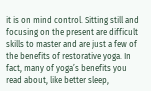it is on mind control. Sitting still and focusing on the present are difficult skills to master and are just a few of the benefits of restorative yoga. In fact, many of yoga’s benefits you read about, like better sleep,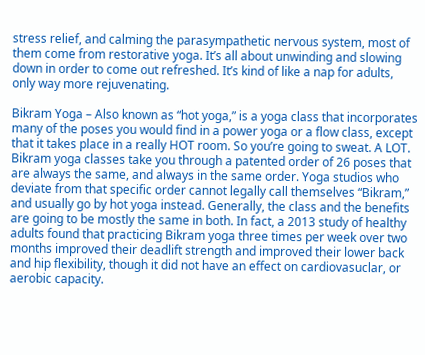stress relief, and calming the parasympathetic nervous system, most of them come from restorative yoga. It’s all about unwinding and slowing down in order to come out refreshed. It’s kind of like a nap for adults, only way more rejuvenating.

Bikram Yoga – Also known as “hot yoga,” is a yoga class that incorporates many of the poses you would find in a power yoga or a flow class, except that it takes place in a really HOT room. So you’re going to sweat. A LOT. Bikram yoga classes take you through a patented order of 26 poses that are always the same, and always in the same order. Yoga studios who deviate from that specific order cannot legally call themselves “Bikram,” and usually go by hot yoga instead. Generally, the class and the benefits are going to be mostly the same in both. In fact, a 2013 study of healthy adults found that practicing Bikram yoga three times per week over two months improved their deadlift strength and improved their lower back and hip flexibility, though it did not have an effect on cardiovasuclar, or aerobic capacity.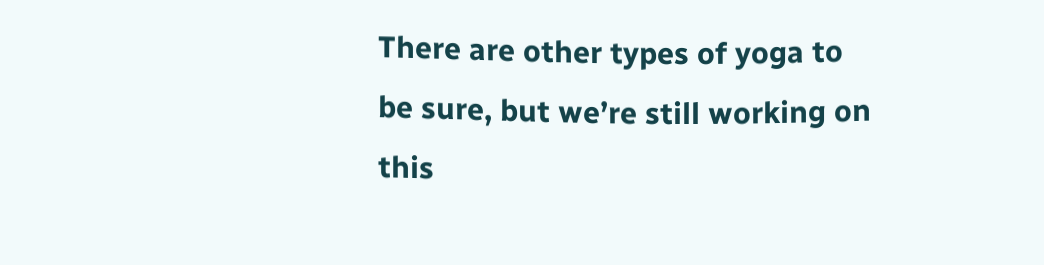There are other types of yoga to be sure, but we’re still working on this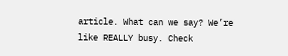article. What can we say? We’re like REALLY busy. Check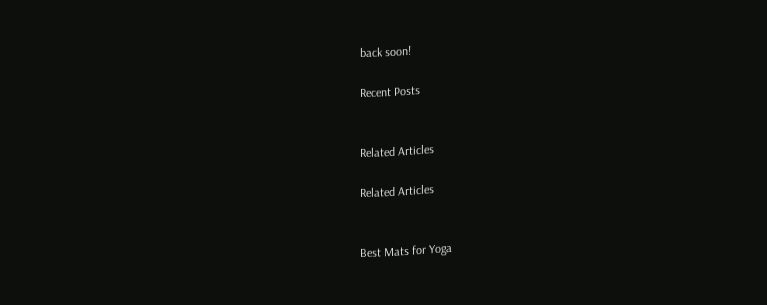back soon!

Recent Posts


Related Articles

Related Articles


Best Mats for Yoga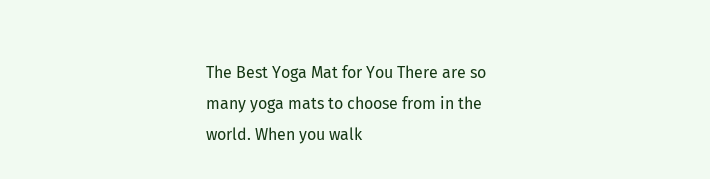The Best Yoga Mat for You There are so many yoga mats to choose from in the world. When you walk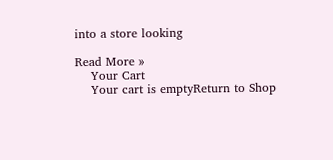into a store looking

Read More »
    Your Cart
    Your cart is emptyReturn to Shop